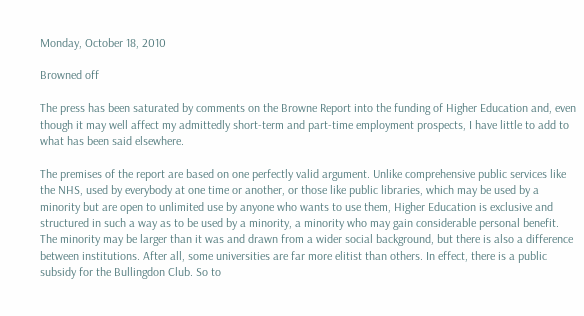Monday, October 18, 2010

Browned off

The press has been saturated by comments on the Browne Report into the funding of Higher Education and, even though it may well affect my admittedly short-term and part-time employment prospects, I have little to add to what has been said elsewhere.

The premises of the report are based on one perfectly valid argument. Unlike comprehensive public services like the NHS, used by everybody at one time or another, or those like public libraries, which may be used by a minority but are open to unlimited use by anyone who wants to use them, Higher Education is exclusive and structured in such a way as to be used by a minority, a minority who may gain considerable personal benefit. The minority may be larger than it was and drawn from a wider social background, but there is also a difference between institutions. After all, some universities are far more elitist than others. In effect, there is a public subsidy for the Bullingdon Club. So to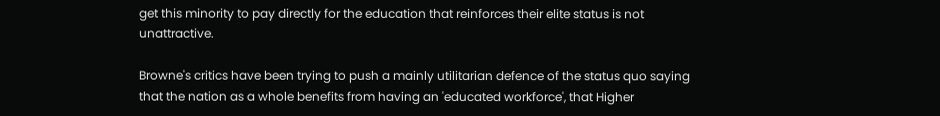get this minority to pay directly for the education that reinforces their elite status is not unattractive.

Browne's critics have been trying to push a mainly utilitarian defence of the status quo saying that the nation as a whole benefits from having an 'educated workforce', that Higher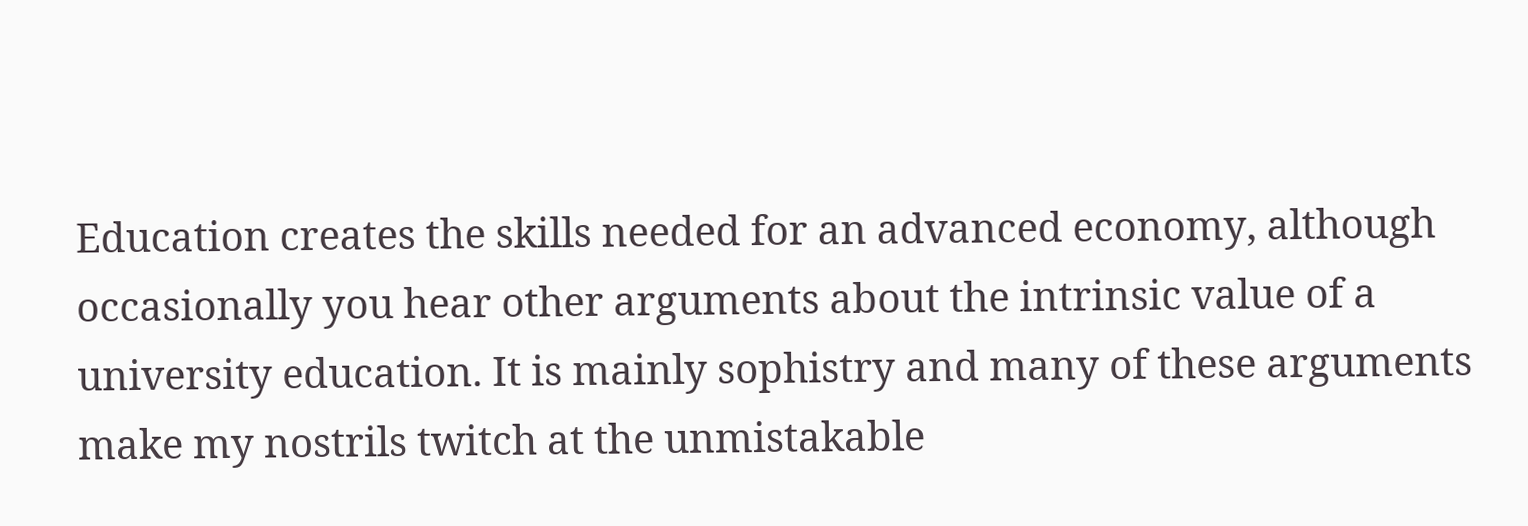Education creates the skills needed for an advanced economy, although occasionally you hear other arguments about the intrinsic value of a university education. It is mainly sophistry and many of these arguments make my nostrils twitch at the unmistakable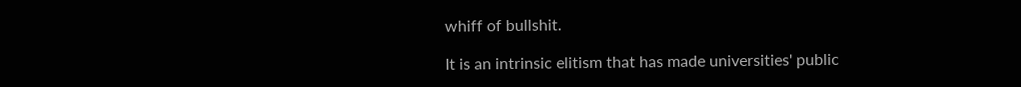whiff of bullshit.

It is an intrinsic elitism that has made universities' public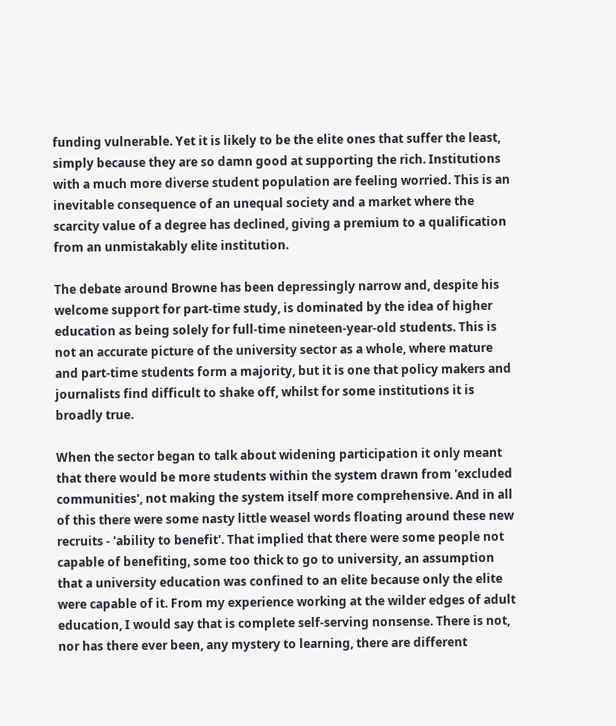funding vulnerable. Yet it is likely to be the elite ones that suffer the least, simply because they are so damn good at supporting the rich. Institutions with a much more diverse student population are feeling worried. This is an inevitable consequence of an unequal society and a market where the scarcity value of a degree has declined, giving a premium to a qualification from an unmistakably elite institution.

The debate around Browne has been depressingly narrow and, despite his welcome support for part-time study, is dominated by the idea of higher education as being solely for full-time nineteen-year-old students. This is not an accurate picture of the university sector as a whole, where mature and part-time students form a majority, but it is one that policy makers and journalists find difficult to shake off, whilst for some institutions it is broadly true.

When the sector began to talk about widening participation it only meant that there would be more students within the system drawn from 'excluded communities', not making the system itself more comprehensive. And in all of this there were some nasty little weasel words floating around these new recruits - 'ability to benefit'. That implied that there were some people not capable of benefiting, some too thick to go to university, an assumption that a university education was confined to an elite because only the elite were capable of it. From my experience working at the wilder edges of adult education, I would say that is complete self-serving nonsense. There is not, nor has there ever been, any mystery to learning, there are different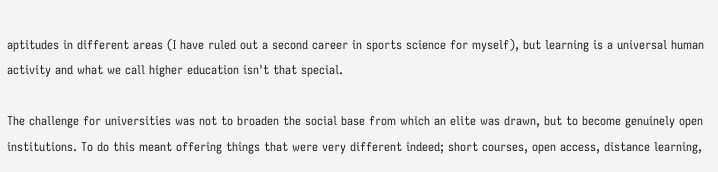aptitudes in different areas (I have ruled out a second career in sports science for myself), but learning is a universal human activity and what we call higher education isn't that special.

The challenge for universities was not to broaden the social base from which an elite was drawn, but to become genuinely open institutions. To do this meant offering things that were very different indeed; short courses, open access, distance learning,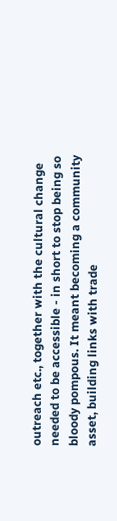outreach etc., together with the cultural change needed to be accessible - in short to stop being so bloody pompous. It meant becoming a community asset, building links with trade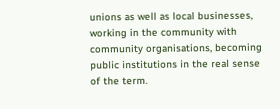unions as well as local businesses, working in the community with community organisations, becoming public institutions in the real sense of the term.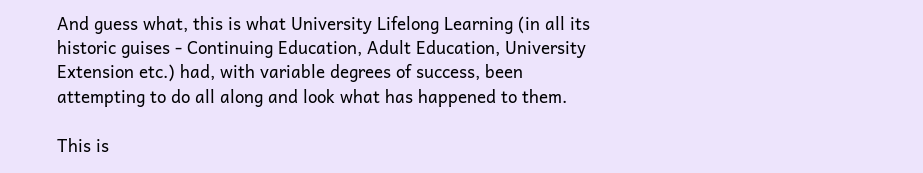And guess what, this is what University Lifelong Learning (in all its historic guises - Continuing Education, Adult Education, University Extension etc.) had, with variable degrees of success, been attempting to do all along and look what has happened to them.

This is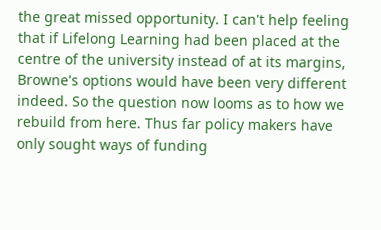the great missed opportunity. I can't help feeling that if Lifelong Learning had been placed at the centre of the university instead of at its margins, Browne's options would have been very different indeed. So the question now looms as to how we rebuild from here. Thus far policy makers have only sought ways of funding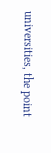universities, the point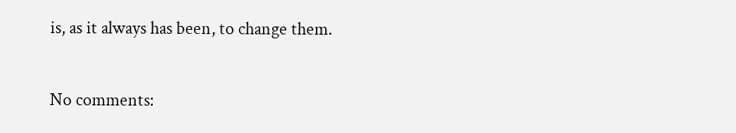is, as it always has been, to change them.

No comments: